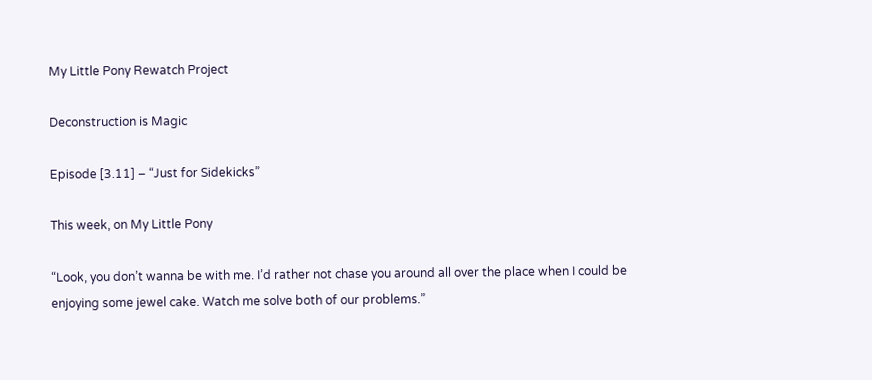My Little Pony Rewatch Project

Deconstruction is Magic

Episode [3.11] – “Just for Sidekicks”

This week, on My Little Pony

“Look, you don’t wanna be with me. I’d rather not chase you around all over the place when I could be enjoying some jewel cake. Watch me solve both of our problems.”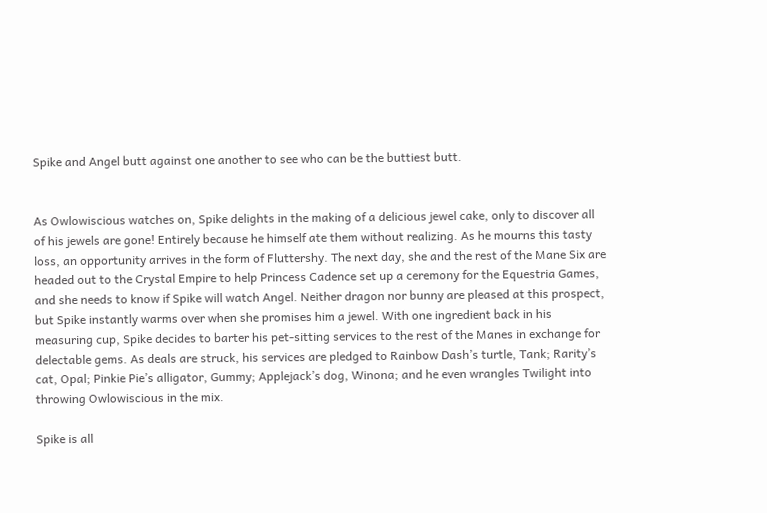Spike and Angel butt against one another to see who can be the buttiest butt.


As Owlowiscious watches on, Spike delights in the making of a delicious jewel cake, only to discover all of his jewels are gone! Entirely because he himself ate them without realizing. As he mourns this tasty loss, an opportunity arrives in the form of Fluttershy. The next day, she and the rest of the Mane Six are headed out to the Crystal Empire to help Princess Cadence set up a ceremony for the Equestria Games, and she needs to know if Spike will watch Angel. Neither dragon nor bunny are pleased at this prospect, but Spike instantly warms over when she promises him a jewel. With one ingredient back in his measuring cup, Spike decides to barter his pet-sitting services to the rest of the Manes in exchange for delectable gems. As deals are struck, his services are pledged to Rainbow Dash’s turtle, Tank; Rarity’s cat, Opal; Pinkie Pie’s alligator, Gummy; Applejack’s dog, Winona; and he even wrangles Twilight into throwing Owlowiscious in the mix.

Spike is all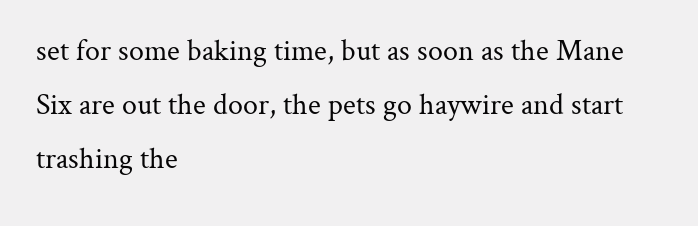set for some baking time, but as soon as the Mane Six are out the door, the pets go haywire and start trashing the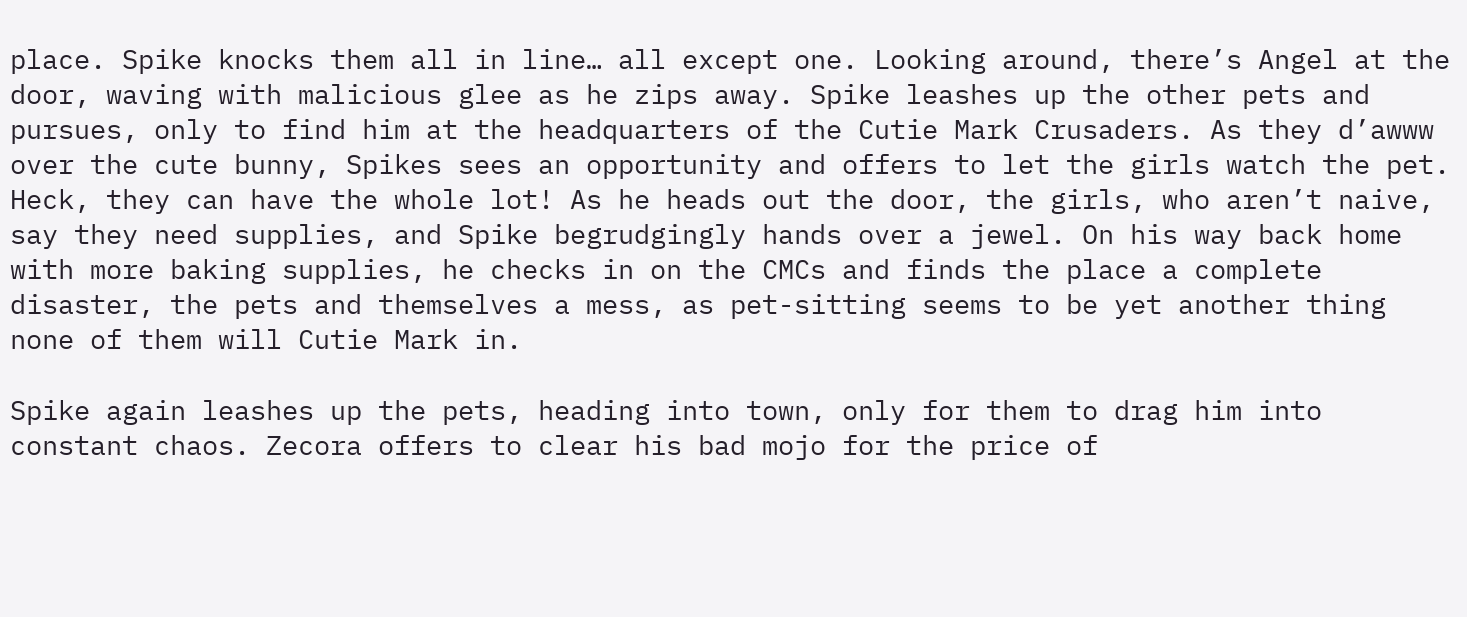place. Spike knocks them all in line… all except one. Looking around, there’s Angel at the door, waving with malicious glee as he zips away. Spike leashes up the other pets and pursues, only to find him at the headquarters of the Cutie Mark Crusaders. As they d’awww over the cute bunny, Spikes sees an opportunity and offers to let the girls watch the pet. Heck, they can have the whole lot! As he heads out the door, the girls, who aren’t naive, say they need supplies, and Spike begrudgingly hands over a jewel. On his way back home with more baking supplies, he checks in on the CMCs and finds the place a complete disaster, the pets and themselves a mess, as pet-sitting seems to be yet another thing none of them will Cutie Mark in.

Spike again leashes up the pets, heading into town, only for them to drag him into constant chaos. Zecora offers to clear his bad mojo for the price of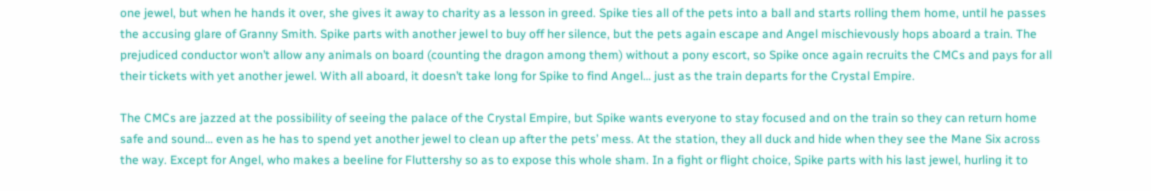one jewel, but when he hands it over, she gives it away to charity as a lesson in greed. Spike ties all of the pets into a ball and starts rolling them home, until he passes the accusing glare of Granny Smith. Spike parts with another jewel to buy off her silence, but the pets again escape and Angel mischievously hops aboard a train. The prejudiced conductor won’t allow any animals on board (counting the dragon among them) without a pony escort, so Spike once again recruits the CMCs and pays for all their tickets with yet another jewel. With all aboard, it doesn’t take long for Spike to find Angel… just as the train departs for the Crystal Empire.

The CMCs are jazzed at the possibility of seeing the palace of the Crystal Empire, but Spike wants everyone to stay focused and on the train so they can return home safe and sound… even as he has to spend yet another jewel to clean up after the pets’ mess. At the station, they all duck and hide when they see the Mane Six across the way. Except for Angel, who makes a beeline for Fluttershy so as to expose this whole sham. In a fight or flight choice, Spike parts with his last jewel, hurling it to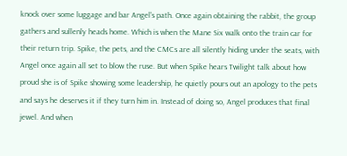knock over some luggage and bar Angel’s path. Once again obtaining the rabbit, the group gathers and sullenly heads home. Which is when the Mane Six walk onto the train car for their return trip. Spike, the pets, and the CMCs are all silently hiding under the seats, with Angel once again all set to blow the ruse. But when Spike hears Twilight talk about how proud she is of Spike showing some leadership, he quietly pours out an apology to the pets and says he deserves it if they turn him in. Instead of doing so, Angel produces that final jewel. And when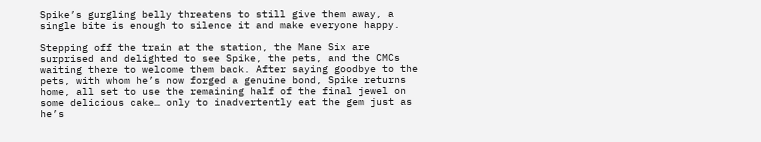Spike’s gurgling belly threatens to still give them away, a single bite is enough to silence it and make everyone happy.

Stepping off the train at the station, the Mane Six are surprised and delighted to see Spike, the pets, and the CMCs waiting there to welcome them back. After saying goodbye to the pets, with whom he’s now forged a genuine bond, Spike returns home, all set to use the remaining half of the final jewel on some delicious cake… only to inadvertently eat the gem just as he’s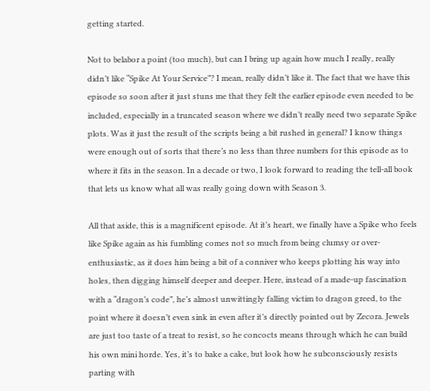getting started.

Not to belabor a point (too much), but can I bring up again how much I really, really didn’t like “Spike At Your Service”? I mean, really didn’t like it. The fact that we have this episode so soon after it just stuns me that they felt the earlier episode even needed to be included, especially in a truncated season where we didn’t really need two separate Spike plots. Was it just the result of the scripts being a bit rushed in general? I know things were enough out of sorts that there’s no less than three numbers for this episode as to where it fits in the season. In a decade or two, I look forward to reading the tell-all book that lets us know what all was really going down with Season 3.

All that aside, this is a magnificent episode. At it’s heart, we finally have a Spike who feels like Spike again as his fumbling comes not so much from being clumsy or over-enthusiastic, as it does him being a bit of a conniver who keeps plotting his way into holes, then digging himself deeper and deeper. Here, instead of a made-up fascination with a “dragon’s code”, he’s almost unwittingly falling victim to dragon greed, to the point where it doesn’t even sink in even after it’s directly pointed out by Zecora. Jewels are just too taste of a treat to resist, so he concocts means through which he can build his own mini horde. Yes, it’s to bake a cake, but look how he subconsciously resists parting with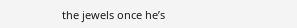the jewels once he’s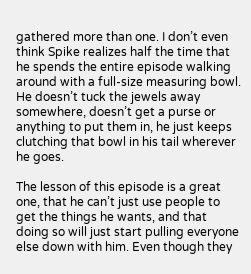gathered more than one. I don’t even think Spike realizes half the time that he spends the entire episode walking around with a full-size measuring bowl. He doesn’t tuck the jewels away somewhere, doesn’t get a purse or anything to put them in, he just keeps clutching that bowl in his tail wherever he goes.

The lesson of this episode is a great one, that he can’t just use people to get the things he wants, and that doing so will just start pulling everyone else down with him. Even though they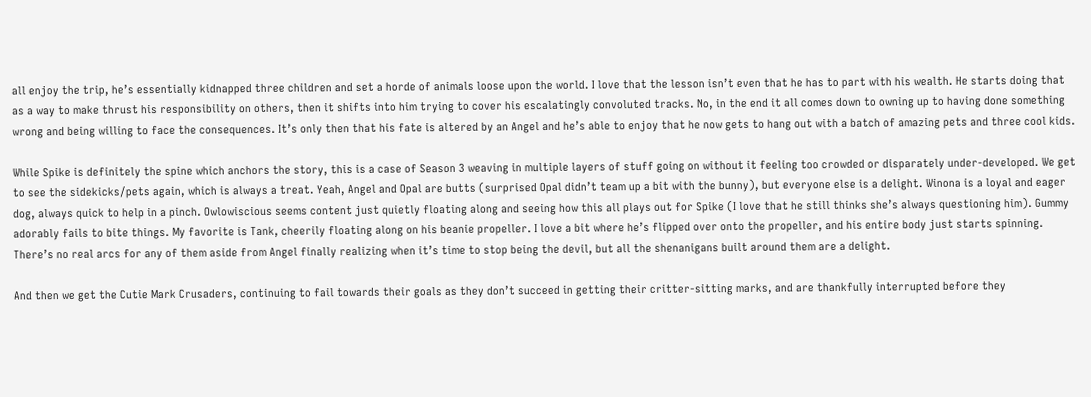all enjoy the trip, he’s essentially kidnapped three children and set a horde of animals loose upon the world. I love that the lesson isn’t even that he has to part with his wealth. He starts doing that as a way to make thrust his responsibility on others, then it shifts into him trying to cover his escalatingly convoluted tracks. No, in the end it all comes down to owning up to having done something wrong and being willing to face the consequences. It’s only then that his fate is altered by an Angel and he’s able to enjoy that he now gets to hang out with a batch of amazing pets and three cool kids.

While Spike is definitely the spine which anchors the story, this is a case of Season 3 weaving in multiple layers of stuff going on without it feeling too crowded or disparately under-developed. We get to see the sidekicks/pets again, which is always a treat. Yeah, Angel and Opal are butts (surprised Opal didn’t team up a bit with the bunny), but everyone else is a delight. Winona is a loyal and eager dog, always quick to help in a pinch. Owlowiscious seems content just quietly floating along and seeing how this all plays out for Spike (I love that he still thinks she’s always questioning him). Gummy adorably fails to bite things. My favorite is Tank, cheerily floating along on his beanie propeller. I love a bit where he’s flipped over onto the propeller, and his entire body just starts spinning. There’s no real arcs for any of them aside from Angel finally realizing when it’s time to stop being the devil, but all the shenanigans built around them are a delight.

And then we get the Cutie Mark Crusaders, continuing to fail towards their goals as they don’t succeed in getting their critter-sitting marks, and are thankfully interrupted before they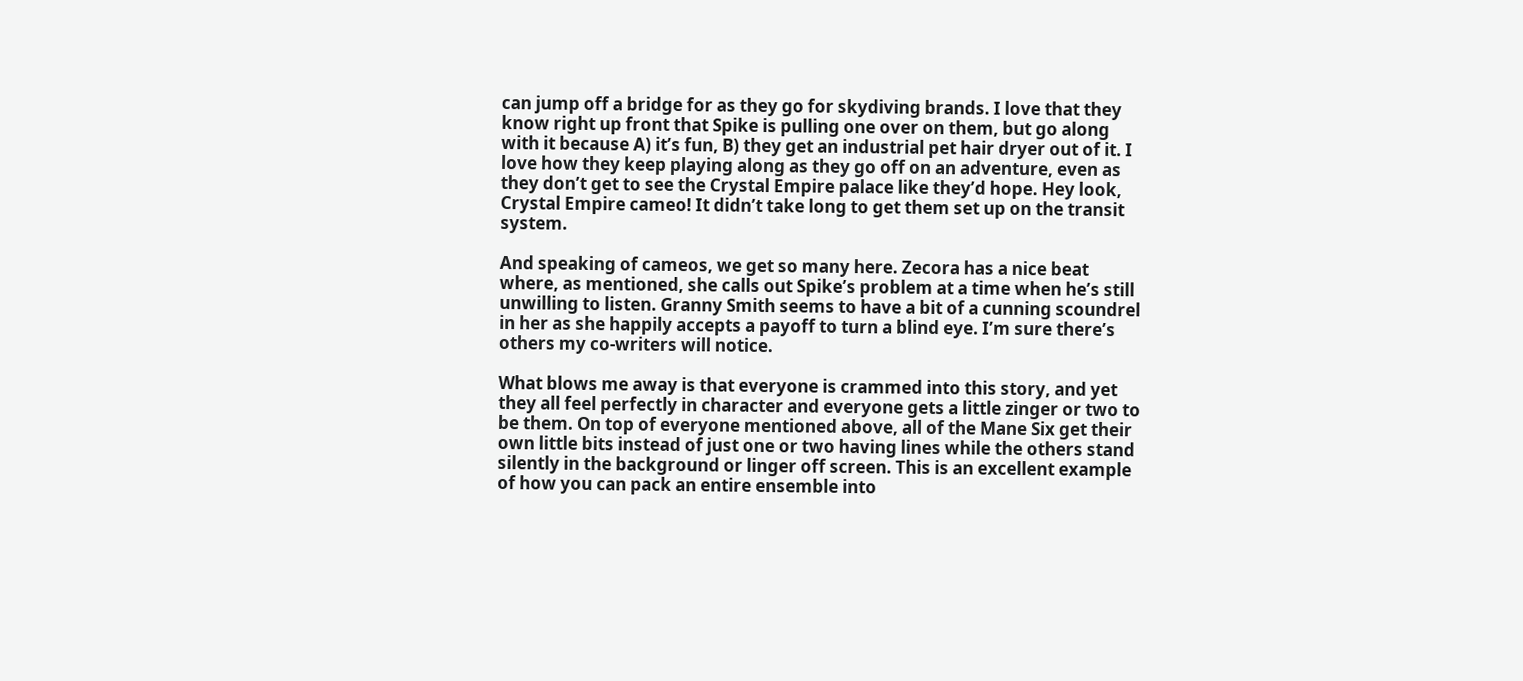can jump off a bridge for as they go for skydiving brands. I love that they know right up front that Spike is pulling one over on them, but go along with it because A) it’s fun, B) they get an industrial pet hair dryer out of it. I love how they keep playing along as they go off on an adventure, even as they don’t get to see the Crystal Empire palace like they’d hope. Hey look, Crystal Empire cameo! It didn’t take long to get them set up on the transit system.

And speaking of cameos, we get so many here. Zecora has a nice beat where, as mentioned, she calls out Spike’s problem at a time when he’s still unwilling to listen. Granny Smith seems to have a bit of a cunning scoundrel in her as she happily accepts a payoff to turn a blind eye. I’m sure there’s others my co-writers will notice.

What blows me away is that everyone is crammed into this story, and yet they all feel perfectly in character and everyone gets a little zinger or two to be them. On top of everyone mentioned above, all of the Mane Six get their own little bits instead of just one or two having lines while the others stand silently in the background or linger off screen. This is an excellent example of how you can pack an entire ensemble into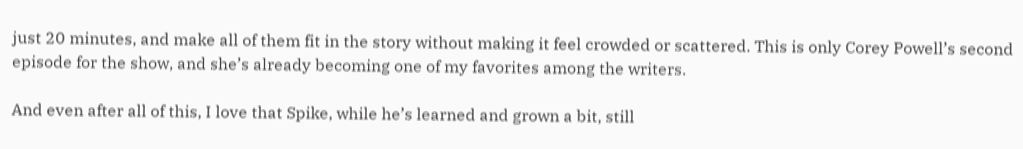just 20 minutes, and make all of them fit in the story without making it feel crowded or scattered. This is only Corey Powell’s second episode for the show, and she’s already becoming one of my favorites among the writers.

And even after all of this, I love that Spike, while he’s learned and grown a bit, still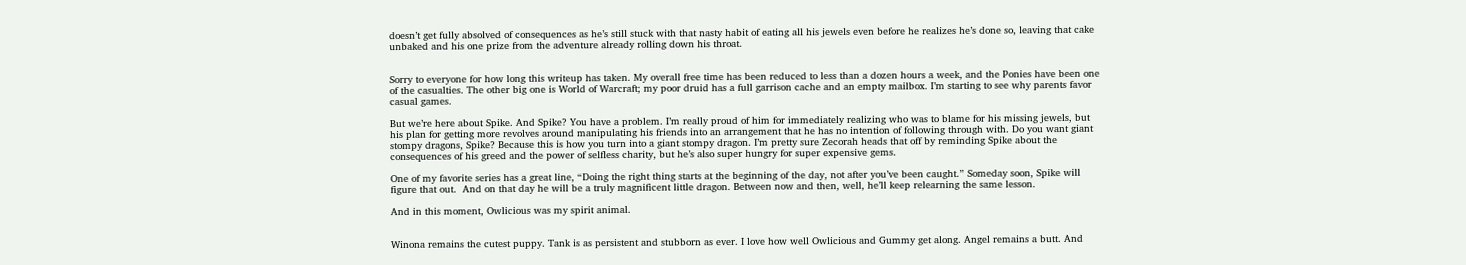doesn’t get fully absolved of consequences as he’s still stuck with that nasty habit of eating all his jewels even before he realizes he’s done so, leaving that cake unbaked and his one prize from the adventure already rolling down his throat.


Sorry to everyone for how long this writeup has taken. My overall free time has been reduced to less than a dozen hours a week, and the Ponies have been one of the casualties. The other big one is World of Warcraft; my poor druid has a full garrison cache and an empty mailbox. I’m starting to see why parents favor casual games.

But we’re here about Spike. And Spike? You have a problem. I’m really proud of him for immediately realizing who was to blame for his missing jewels, but his plan for getting more revolves around manipulating his friends into an arrangement that he has no intention of following through with. Do you want giant stompy dragons, Spike? Because this is how you turn into a giant stompy dragon. I’m pretty sure Zecorah heads that off by reminding Spike about the consequences of his greed and the power of selfless charity, but he’s also super hungry for super expensive gems.

One of my favorite series has a great line, “Doing the right thing starts at the beginning of the day, not after you’ve been caught.” Someday soon, Spike will figure that out.  And on that day he will be a truly magnificent little dragon. Between now and then, well, he’ll keep relearning the same lesson.

And in this moment, Owlicious was my spirit animal.


Winona remains the cutest puppy. Tank is as persistent and stubborn as ever. I love how well Owlicious and Gummy get along. Angel remains a butt. And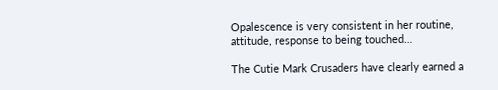Opalescence is very consistent in her routine, attitude, response to being touched…

The Cutie Mark Crusaders have clearly earned a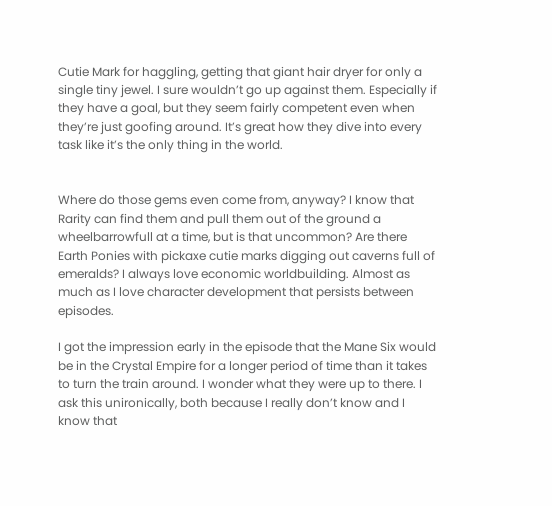Cutie Mark for haggling, getting that giant hair dryer for only a single tiny jewel. I sure wouldn’t go up against them. Especially if they have a goal, but they seem fairly competent even when they’re just goofing around. It’s great how they dive into every task like it’s the only thing in the world.


Where do those gems even come from, anyway? I know that Rarity can find them and pull them out of the ground a wheelbarrowfull at a time, but is that uncommon? Are there Earth Ponies with pickaxe cutie marks digging out caverns full of emeralds? I always love economic worldbuilding. Almost as much as I love character development that persists between episodes.

I got the impression early in the episode that the Mane Six would be in the Crystal Empire for a longer period of time than it takes to turn the train around. I wonder what they were up to there. I ask this unironically, both because I really don’t know and I know that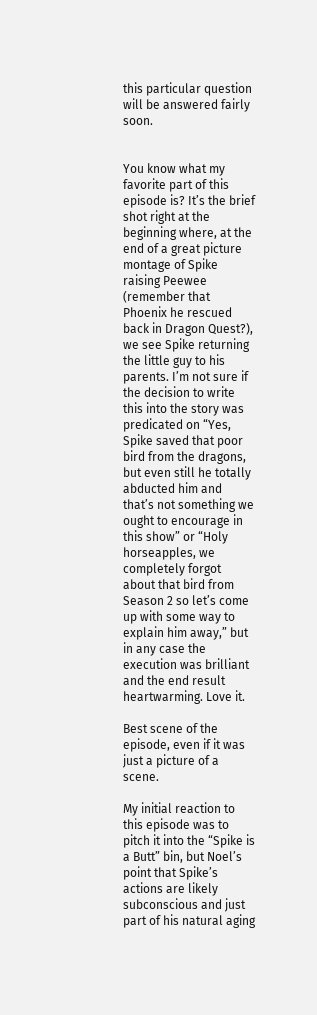this particular question will be answered fairly soon.


You know what my favorite part of this episode is? It’s the brief shot right at the beginning where, at the end of a great picture montage of Spike raising Peewee (remember that Phoenix he rescued back in Dragon Quest?), we see Spike returning the little guy to his parents. I’m not sure if the decision to write this into the story was predicated on “Yes, Spike saved that poor bird from the dragons, but even still he totally abducted him and that’s not something we ought to encourage in this show” or “Holy horseapples, we completely forgot about that bird from Season 2 so let’s come up with some way to explain him away,” but in any case the execution was brilliant and the end result heartwarming. Love it.

Best scene of the episode, even if it was just a picture of a scene.

My initial reaction to this episode was to pitch it into the “Spike is a Butt” bin, but Noel’s point that Spike’s actions are likely subconscious and just part of his natural aging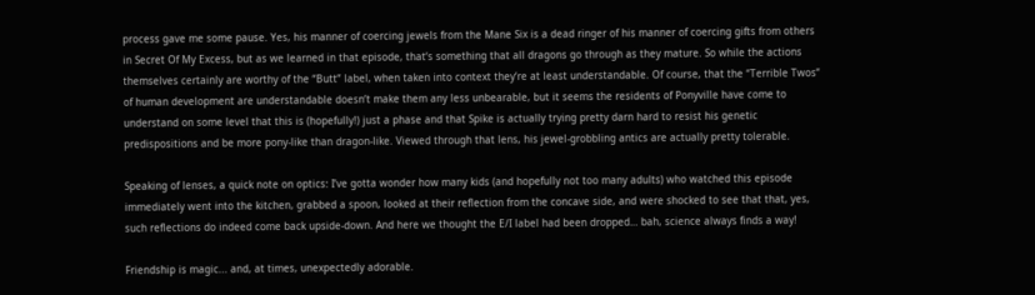process gave me some pause. Yes, his manner of coercing jewels from the Mane Six is a dead ringer of his manner of coercing gifts from others in Secret Of My Excess, but as we learned in that episode, that’s something that all dragons go through as they mature. So while the actions themselves certainly are worthy of the “Butt” label, when taken into context they’re at least understandable. Of course, that the “Terrible Twos” of human development are understandable doesn’t make them any less unbearable, but it seems the residents of Ponyville have come to understand on some level that this is (hopefully!) just a phase and that Spike is actually trying pretty darn hard to resist his genetic predispositions and be more pony-like than dragon-like. Viewed through that lens, his jewel-grobbling antics are actually pretty tolerable.

Speaking of lenses, a quick note on optics: I’ve gotta wonder how many kids (and hopefully not too many adults) who watched this episode immediately went into the kitchen, grabbed a spoon, looked at their reflection from the concave side, and were shocked to see that that, yes, such reflections do indeed come back upside-down. And here we thought the E/I label had been dropped… bah, science always finds a way!

Friendship is magic... and, at times, unexpectedly adorable.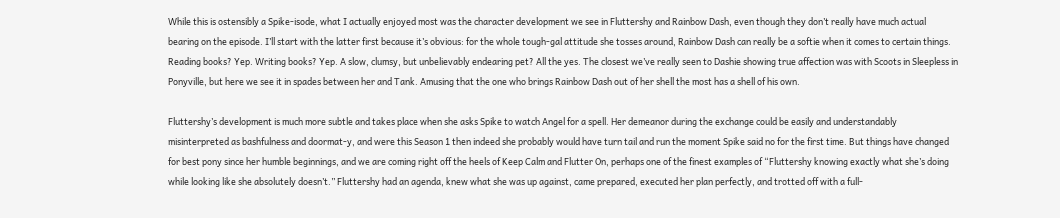While this is ostensibly a Spike-isode, what I actually enjoyed most was the character development we see in Fluttershy and Rainbow Dash, even though they don’t really have much actual bearing on the episode. I’ll start with the latter first because it’s obvious: for the whole tough-gal attitude she tosses around, Rainbow Dash can really be a softie when it comes to certain things. Reading books? Yep. Writing books? Yep. A slow, clumsy, but unbelievably endearing pet? All the yes. The closest we’ve really seen to Dashie showing true affection was with Scoots in Sleepless in Ponyville, but here we see it in spades between her and Tank. Amusing that the one who brings Rainbow Dash out of her shell the most has a shell of his own.

Fluttershy’s development is much more subtle and takes place when she asks Spike to watch Angel for a spell. Her demeanor during the exchange could be easily and understandably misinterpreted as bashfulness and doormat-y, and were this Season 1 then indeed she probably would have turn tail and run the moment Spike said no for the first time. But things have changed for best pony since her humble beginnings, and we are coming right off the heels of Keep Calm and Flutter On, perhaps one of the finest examples of “Fluttershy knowing exactly what she’s doing while looking like she absolutely doesn’t.” Fluttershy had an agenda, knew what she was up against, came prepared, executed her plan perfectly, and trotted off with a full-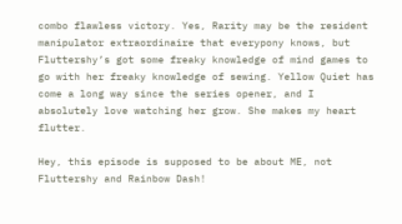combo flawless victory. Yes, Rarity may be the resident manipulator extraordinaire that everypony knows, but Fluttershy’s got some freaky knowledge of mind games to go with her freaky knowledge of sewing. Yellow Quiet has come a long way since the series opener, and I absolutely love watching her grow. She makes my heart flutter.

Hey, this episode is supposed to be about ME, not Fluttershy and Rainbow Dash!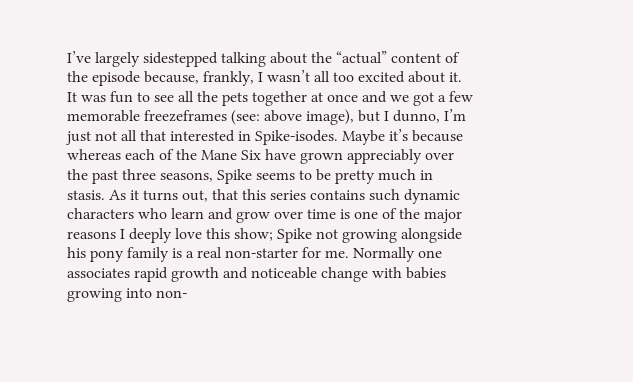I’ve largely sidestepped talking about the “actual” content of the episode because, frankly, I wasn’t all too excited about it. It was fun to see all the pets together at once and we got a few memorable freezeframes (see: above image), but I dunno, I’m just not all that interested in Spike-isodes. Maybe it’s because whereas each of the Mane Six have grown appreciably over the past three seasons, Spike seems to be pretty much in stasis. As it turns out, that this series contains such dynamic characters who learn and grow over time is one of the major reasons I deeply love this show; Spike not growing alongside his pony family is a real non-starter for me. Normally one associates rapid growth and noticeable change with babies growing into non-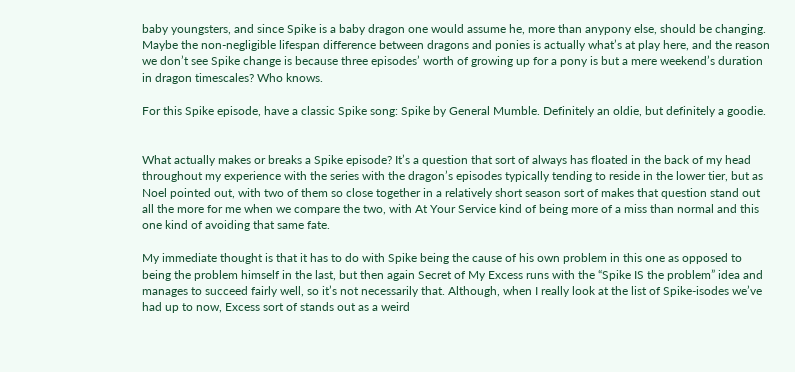baby youngsters, and since Spike is a baby dragon one would assume he, more than anypony else, should be changing. Maybe the non-negligible lifespan difference between dragons and ponies is actually what’s at play here, and the reason we don’t see Spike change is because three episodes’ worth of growing up for a pony is but a mere weekend’s duration in dragon timescales? Who knows.

For this Spike episode, have a classic Spike song: Spike by General Mumble. Definitely an oldie, but definitely a goodie.


What actually makes or breaks a Spike episode? It’s a question that sort of always has floated in the back of my head throughout my experience with the series with the dragon’s episodes typically tending to reside in the lower tier, but as Noel pointed out, with two of them so close together in a relatively short season sort of makes that question stand out all the more for me when we compare the two, with At Your Service kind of being more of a miss than normal and this one kind of avoiding that same fate.

My immediate thought is that it has to do with Spike being the cause of his own problem in this one as opposed to being the problem himself in the last, but then again Secret of My Excess runs with the “Spike IS the problem” idea and manages to succeed fairly well, so it’s not necessarily that. Although, when I really look at the list of Spike-isodes we’ve had up to now, Excess sort of stands out as a weird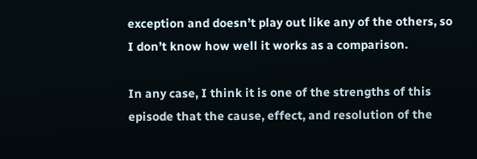exception and doesn’t play out like any of the others, so I don’t know how well it works as a comparison.

In any case, I think it is one of the strengths of this episode that the cause, effect, and resolution of the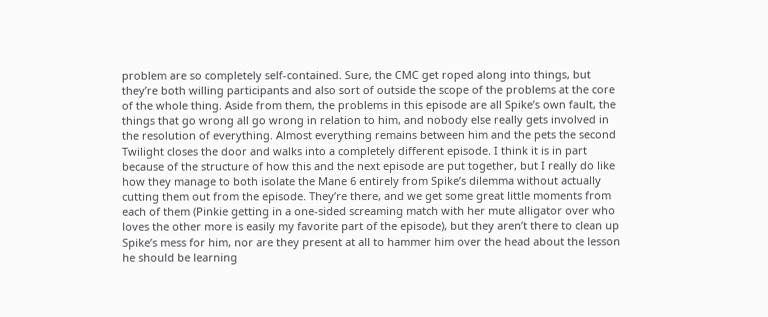problem are so completely self-contained. Sure, the CMC get roped along into things, but they’re both willing participants and also sort of outside the scope of the problems at the core of the whole thing. Aside from them, the problems in this episode are all Spike’s own fault, the things that go wrong all go wrong in relation to him, and nobody else really gets involved in the resolution of everything. Almost everything remains between him and the pets the second Twilight closes the door and walks into a completely different episode. I think it is in part because of the structure of how this and the next episode are put together, but I really do like how they manage to both isolate the Mane 6 entirely from Spike’s dilemma without actually cutting them out from the episode. They’re there, and we get some great little moments from each of them (Pinkie getting in a one-sided screaming match with her mute alligator over who loves the other more is easily my favorite part of the episode), but they aren’t there to clean up Spike’s mess for him, nor are they present at all to hammer him over the head about the lesson he should be learning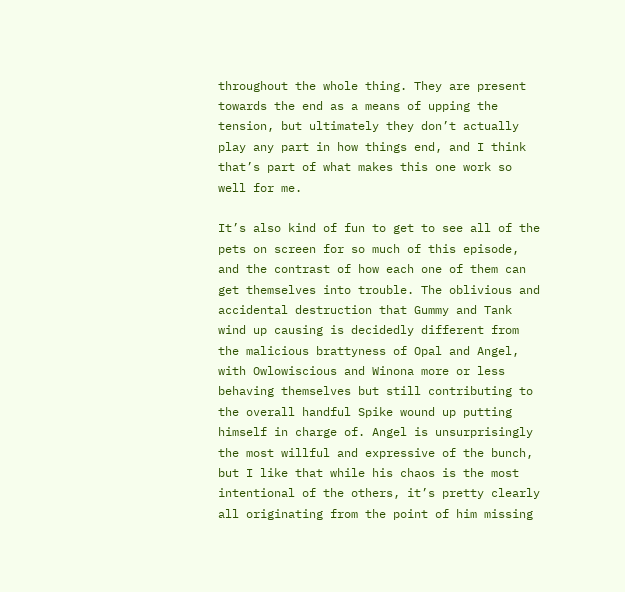throughout the whole thing. They are present towards the end as a means of upping the tension, but ultimately they don’t actually play any part in how things end, and I think that’s part of what makes this one work so well for me.

It’s also kind of fun to get to see all of the pets on screen for so much of this episode, and the contrast of how each one of them can get themselves into trouble. The oblivious and accidental destruction that Gummy and Tank wind up causing is decidedly different from the malicious brattyness of Opal and Angel, with Owlowiscious and Winona more or less behaving themselves but still contributing to the overall handful Spike wound up putting himself in charge of. Angel is unsurprisingly the most willful and expressive of the bunch, but I like that while his chaos is the most intentional of the others, it’s pretty clearly all originating from the point of him missing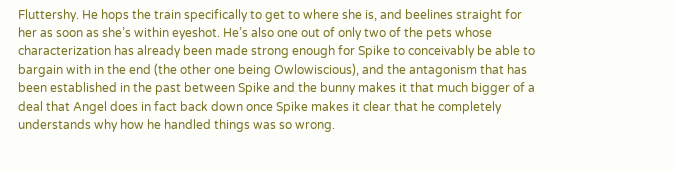Fluttershy. He hops the train specifically to get to where she is, and beelines straight for her as soon as she’s within eyeshot. He’s also one out of only two of the pets whose characterization has already been made strong enough for Spike to conceivably be able to bargain with in the end (the other one being Owlowiscious), and the antagonism that has been established in the past between Spike and the bunny makes it that much bigger of a deal that Angel does in fact back down once Spike makes it clear that he completely understands why how he handled things was so wrong.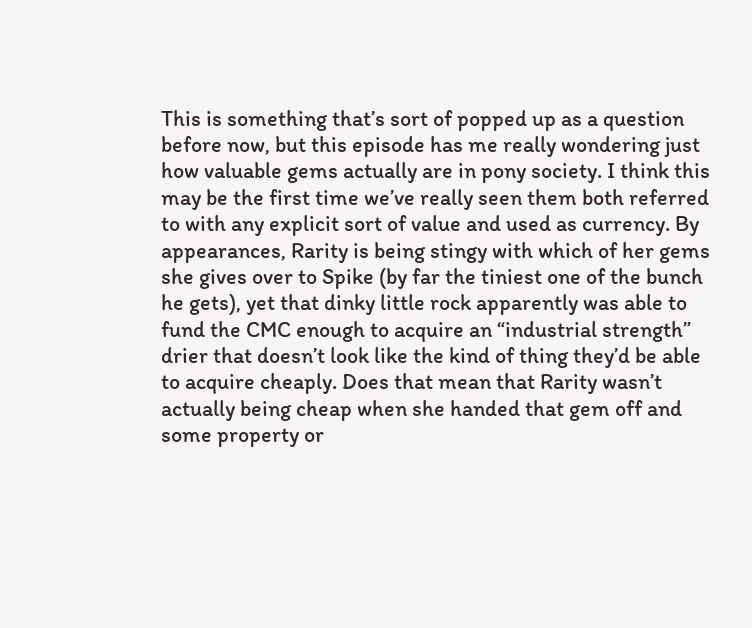This is something that’s sort of popped up as a question before now, but this episode has me really wondering just how valuable gems actually are in pony society. I think this may be the first time we’ve really seen them both referred to with any explicit sort of value and used as currency. By appearances, Rarity is being stingy with which of her gems she gives over to Spike (by far the tiniest one of the bunch he gets), yet that dinky little rock apparently was able to fund the CMC enough to acquire an “industrial strength” drier that doesn’t look like the kind of thing they’d be able to acquire cheaply. Does that mean that Rarity wasn’t actually being cheap when she handed that gem off and some property or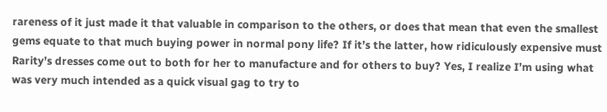rareness of it just made it that valuable in comparison to the others, or does that mean that even the smallest gems equate to that much buying power in normal pony life? If it’s the latter, how ridiculously expensive must Rarity’s dresses come out to both for her to manufacture and for others to buy? Yes, I realize I’m using what was very much intended as a quick visual gag to try to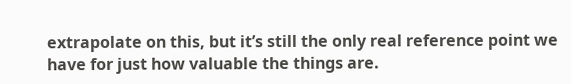extrapolate on this, but it’s still the only real reference point we have for just how valuable the things are.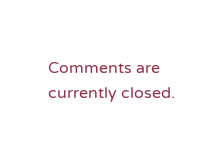Comments are currently closed.